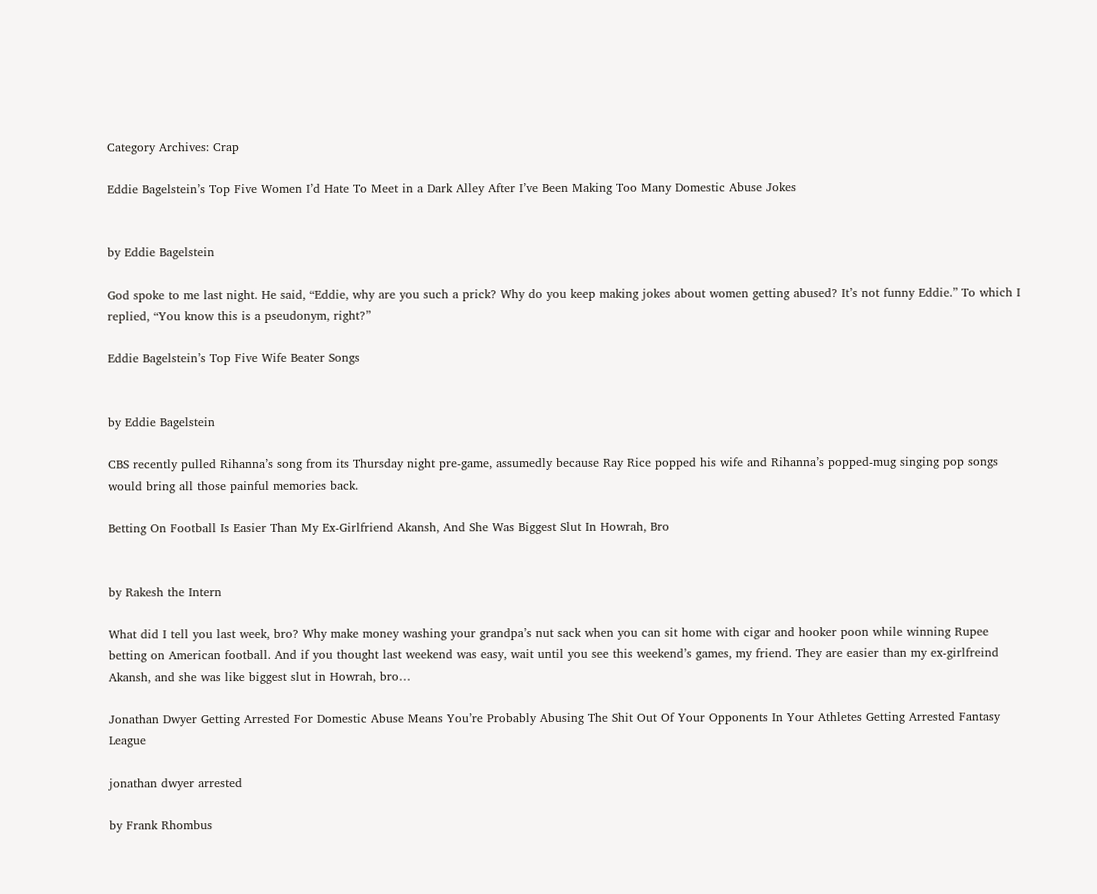Category Archives: Crap

Eddie Bagelstein’s Top Five Women I’d Hate To Meet in a Dark Alley After I’ve Been Making Too Many Domestic Abuse Jokes


by Eddie Bagelstein

God spoke to me last night. He said, “Eddie, why are you such a prick? Why do you keep making jokes about women getting abused? It’s not funny Eddie.” To which I replied, “You know this is a pseudonym, right?”

Eddie Bagelstein’s Top Five Wife Beater Songs


by Eddie Bagelstein

CBS recently pulled Rihanna’s song from its Thursday night pre-game, assumedly because Ray Rice popped his wife and Rihanna’s popped-mug singing pop songs would bring all those painful memories back.

Betting On Football Is Easier Than My Ex-Girlfriend Akansh, And She Was Biggest Slut In Howrah, Bro


by Rakesh the Intern

What did I tell you last week, bro? Why make money washing your grandpa’s nut sack when you can sit home with cigar and hooker poon while winning Rupee betting on American football. And if you thought last weekend was easy, wait until you see this weekend’s games, my friend. They are easier than my ex-girlfreind Akansh, and she was like biggest slut in Howrah, bro…

Jonathan Dwyer Getting Arrested For Domestic Abuse Means You’re Probably Abusing The Shit Out Of Your Opponents In Your Athletes Getting Arrested Fantasy League

jonathan dwyer arrested

by Frank Rhombus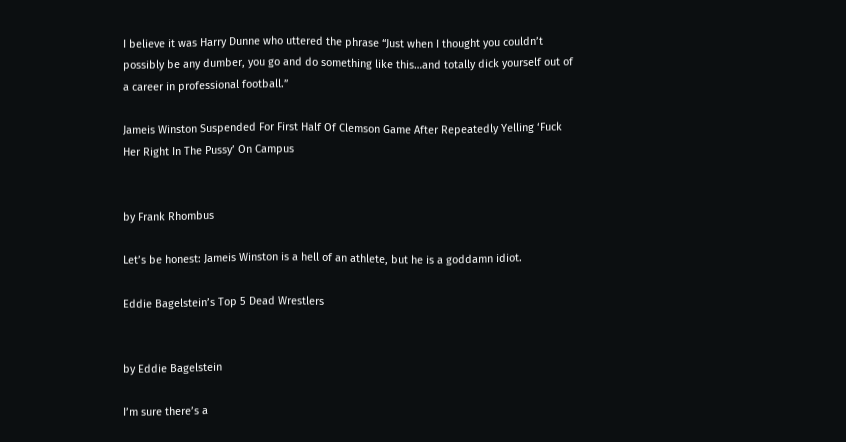I believe it was Harry Dunne who uttered the phrase “Just when I thought you couldn’t possibly be any dumber, you go and do something like this…and totally dick yourself out of a career in professional football.”

Jameis Winston Suspended For First Half Of Clemson Game After Repeatedly Yelling ‘Fuck Her Right In The Pussy’ On Campus


by Frank Rhombus

Let’s be honest: Jameis Winston is a hell of an athlete, but he is a goddamn idiot.

Eddie Bagelstein’s Top 5 Dead Wrestlers


by Eddie Bagelstein

I’m sure there’s a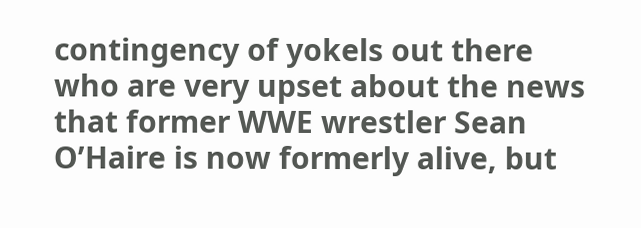contingency of yokels out there who are very upset about the news that former WWE wrestler Sean O’Haire is now formerly alive, but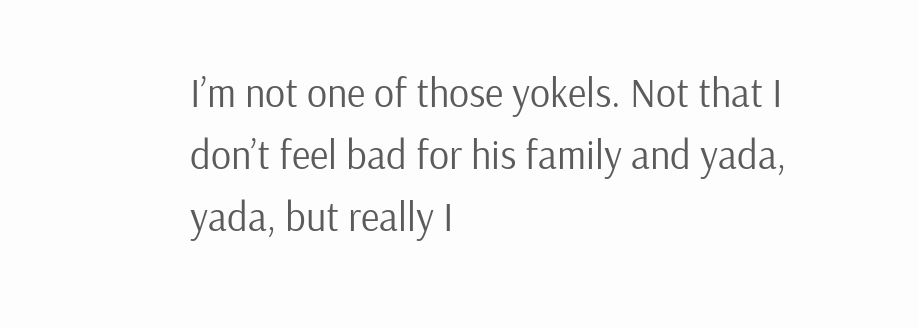I’m not one of those yokels. Not that I don’t feel bad for his family and yada, yada, but really I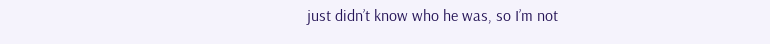just didn’t know who he was, so I’m not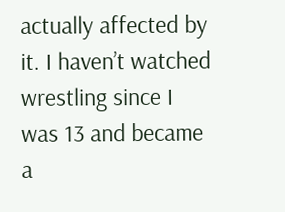actually affected by it. I haven’t watched wrestling since I was 13 and became a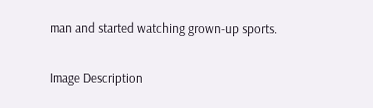man and started watching grown-up sports.

Image Description